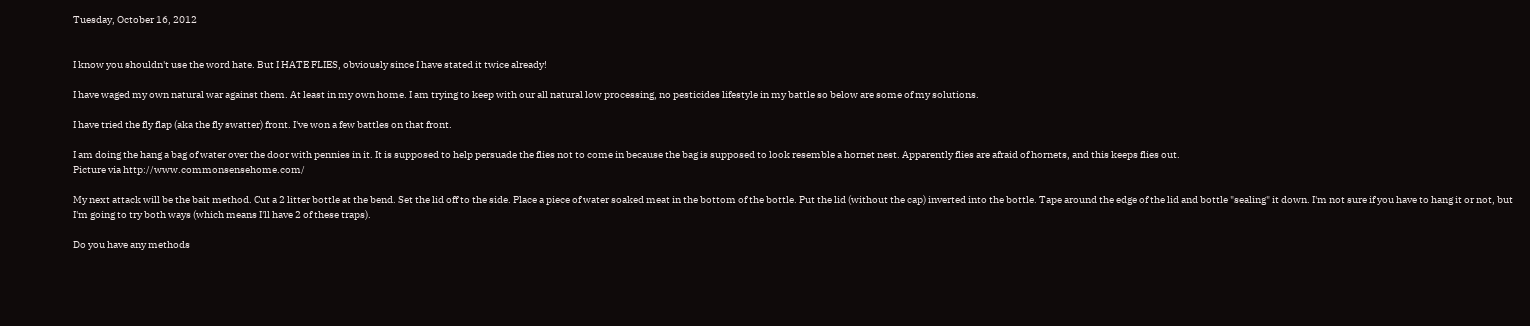Tuesday, October 16, 2012


I know you shouldn't use the word hate. But I HATE FLIES, obviously since I have stated it twice already!

I have waged my own natural war against them. At least in my own home. I am trying to keep with our all natural low processing, no pesticides lifestyle in my battle so below are some of my solutions.

I have tried the fly flap (aka the fly swatter) front. I've won a few battles on that front.

I am doing the hang a bag of water over the door with pennies in it. It is supposed to help persuade the flies not to come in because the bag is supposed to look resemble a hornet nest. Apparently flies are afraid of hornets, and this keeps flies out.
Picture via http://www.commonsensehome.com/

My next attack will be the bait method. Cut a 2 litter bottle at the bend. Set the lid off to the side. Place a piece of water soaked meat in the bottom of the bottle. Put the lid (without the cap) inverted into the bottle. Tape around the edge of the lid and bottle "sealing" it down. I'm not sure if you have to hang it or not, but I'm going to try both ways (which means I'll have 2 of these traps).

Do you have any methods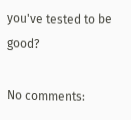you've tested to be good?

No comments: